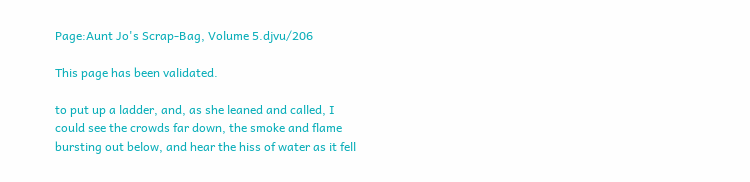Page:Aunt Jo's Scrap-Bag, Volume 5.djvu/206

This page has been validated.

to put up a ladder, and, as she leaned and called, I could see the crowds far down, the smoke and flame bursting out below, and hear the hiss of water as it fell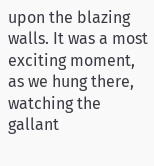upon the blazing walls. It was a most exciting moment, as we hung there, watching the gallant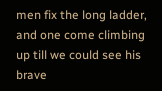men fix the long ladder, and one come climbing up till we could see his brave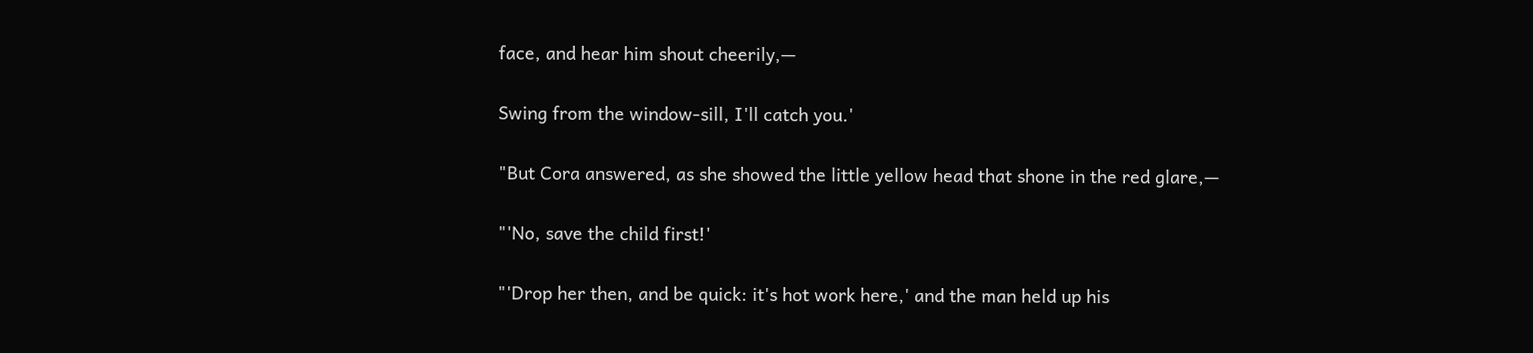face, and hear him shout cheerily,—

Swing from the window-sill, I'll catch you.'

"But Cora answered, as she showed the little yellow head that shone in the red glare,—

"'No, save the child first!'

"'Drop her then, and be quick: it's hot work here,' and the man held up his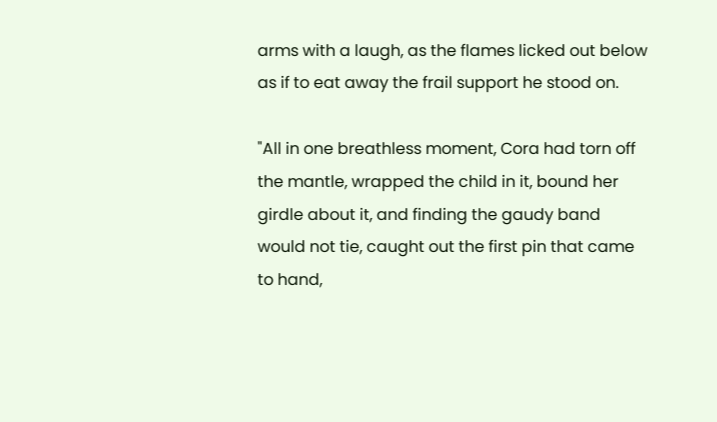arms with a laugh, as the flames licked out below as if to eat away the frail support he stood on.

"All in one breathless moment, Cora had torn off the mantle, wrapped the child in it, bound her girdle about it, and finding the gaudy band would not tie, caught out the first pin that came to hand,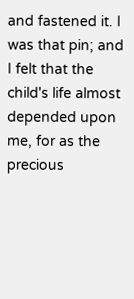and fastened it. I was that pin; and I felt that the child's life almost depended upon me, for as the precious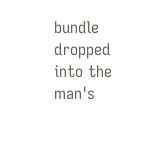bundle dropped into the man's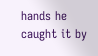hands he caught it by